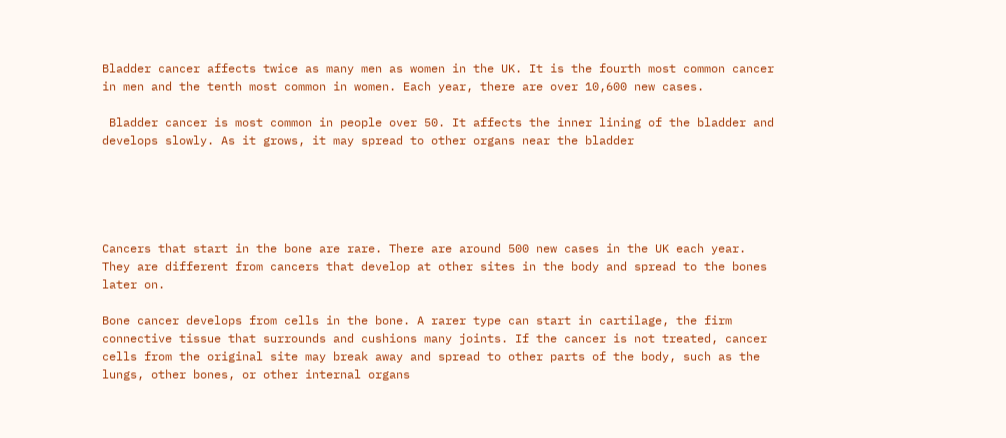Bladder cancer affects twice as many men as women in the UK. It is the fourth most common cancer in men and the tenth most common in women. Each year, there are over 10,600 new cases.

 Bladder cancer is most common in people over 50. It affects the inner lining of the bladder and develops slowly. As it grows, it may spread to other organs near the bladder





Cancers that start in the bone are rare. There are around 500 new cases in the UK each year. They are different from cancers that develop at other sites in the body and spread to the bones later on.

Bone cancer develops from cells in the bone. A rarer type can start in cartilage, the firm connective tissue that surrounds and cushions many joints. If the cancer is not treated, cancer cells from the original site may break away and spread to other parts of the body, such as the lungs, other bones, or other internal organs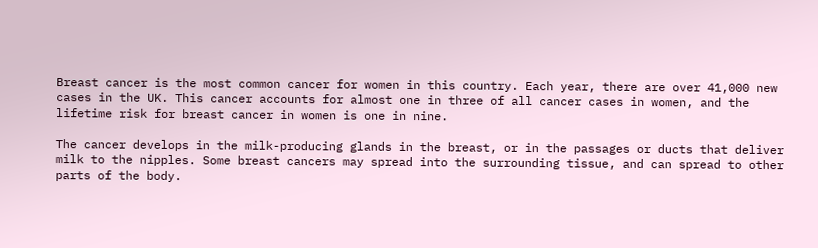Breast cancer is the most common cancer for women in this country. Each year, there are over 41,000 new cases in the UK. This cancer accounts for almost one in three of all cancer cases in women, and the lifetime risk for breast cancer in women is one in nine.

The cancer develops in the milk-producing glands in the breast, or in the passages or ducts that deliver milk to the nipples. Some breast cancers may spread into the surrounding tissue, and can spread to other parts of the body.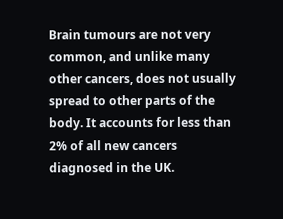Brain tumours are not very common, and unlike many other cancers, does not usually spread to other parts of the body. It accounts for less than 2% of all new cancers diagnosed in the UK.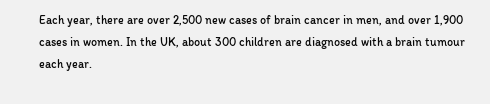Each year, there are over 2,500 new cases of brain cancer in men, and over 1,900 cases in women. In the UK, about 300 children are diagnosed with a brain tumour each year.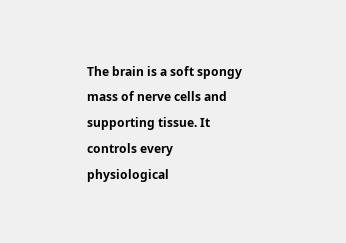The brain is a soft spongy mass of nerve cells and supporting tissue. It controls every physiological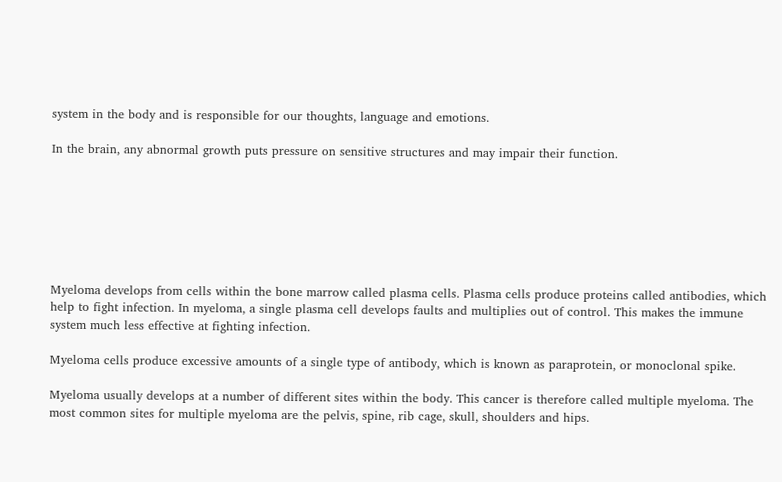system in the body and is responsible for our thoughts, language and emotions.

In the brain, any abnormal growth puts pressure on sensitive structures and may impair their function.







Myeloma develops from cells within the bone marrow called plasma cells. Plasma cells produce proteins called antibodies, which help to fight infection. In myeloma, a single plasma cell develops faults and multiplies out of control. This makes the immune system much less effective at fighting infection.

Myeloma cells produce excessive amounts of a single type of antibody, which is known as paraprotein, or monoclonal spike.

Myeloma usually develops at a number of different sites within the body. This cancer is therefore called multiple myeloma. The most common sites for multiple myeloma are the pelvis, spine, rib cage, skull, shoulders and hips.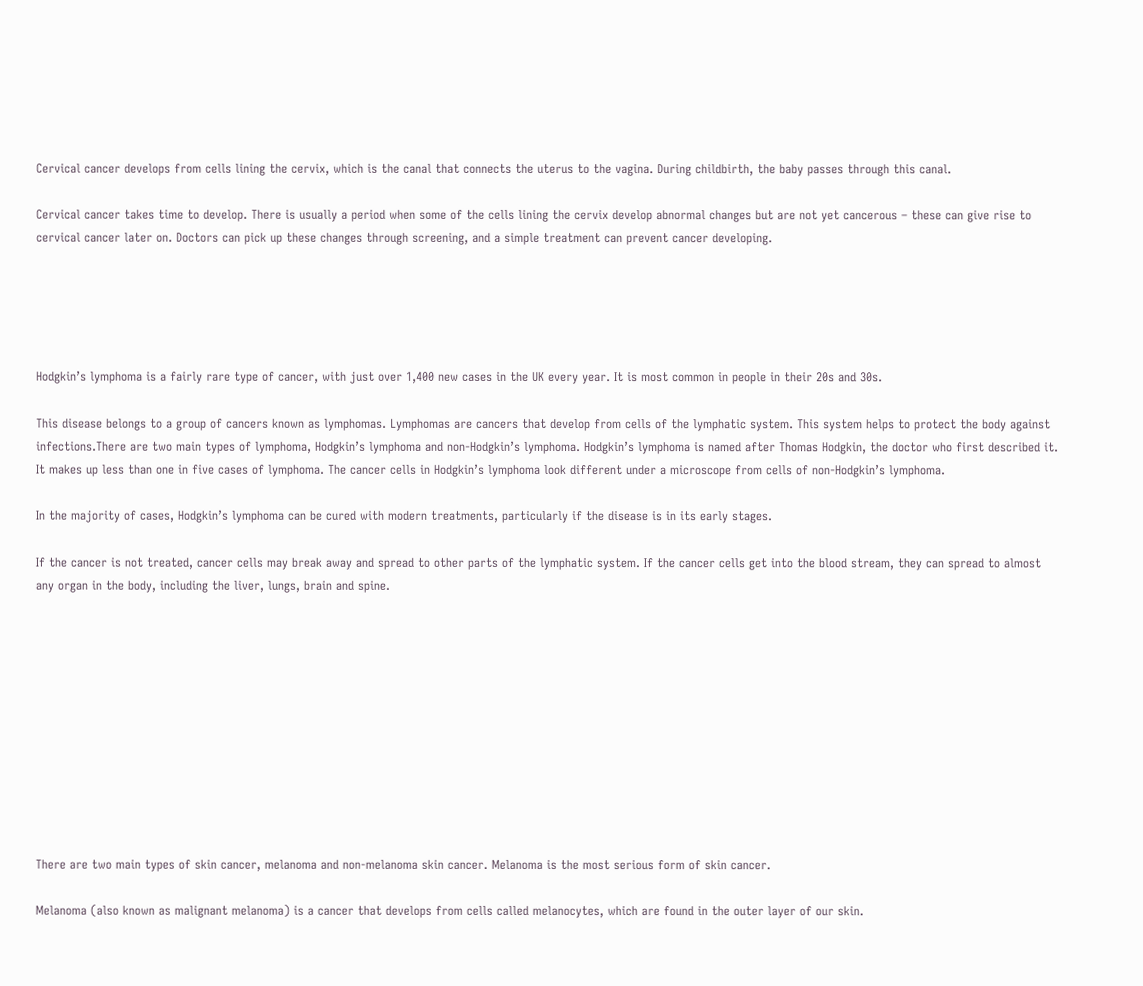Cervical cancer develops from cells lining the cervix, which is the canal that connects the uterus to the vagina. During childbirth, the baby passes through this canal.

Cervical cancer takes time to develop. There is usually a period when some of the cells lining the cervix develop abnormal changes but are not yet cancerous – these can give rise to cervical cancer later on. Doctors can pick up these changes through screening, and a simple treatment can prevent cancer developing.





Hodgkin’s lymphoma is a fairly rare type of cancer, with just over 1,400 new cases in the UK every year. It is most common in people in their 20s and 30s.

This disease belongs to a group of cancers known as lymphomas. Lymphomas are cancers that develop from cells of the lymphatic system. This system helps to protect the body against infections.There are two main types of lymphoma, Hodgkin’s lymphoma and non-Hodgkin’s lymphoma. Hodgkin’s lymphoma is named after Thomas Hodgkin, the doctor who first described it. It makes up less than one in five cases of lymphoma. The cancer cells in Hodgkin’s lymphoma look different under a microscope from cells of non-Hodgkin’s lymphoma.

In the majority of cases, Hodgkin’s lymphoma can be cured with modern treatments, particularly if the disease is in its early stages.

If the cancer is not treated, cancer cells may break away and spread to other parts of the lymphatic system. If the cancer cells get into the blood stream, they can spread to almost any organ in the body, including the liver, lungs, brain and spine.











There are two main types of skin cancer, melanoma and non-melanoma skin cancer. Melanoma is the most serious form of skin cancer.

Melanoma (also known as malignant melanoma) is a cancer that develops from cells called melanocytes, which are found in the outer layer of our skin.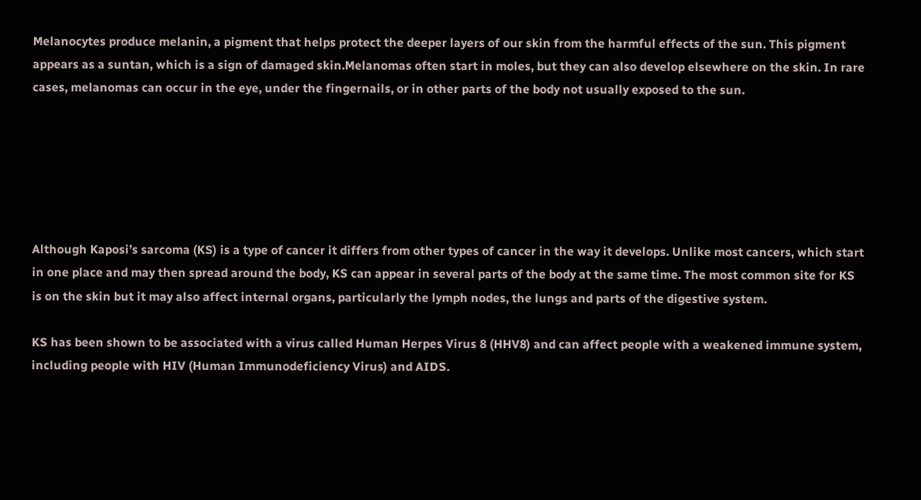Melanocytes produce melanin, a pigment that helps protect the deeper layers of our skin from the harmful effects of the sun. This pigment appears as a suntan, which is a sign of damaged skin.Melanomas often start in moles, but they can also develop elsewhere on the skin. In rare cases, melanomas can occur in the eye, under the fingernails, or in other parts of the body not usually exposed to the sun.






Although Kaposi’s sarcoma (KS) is a type of cancer it differs from other types of cancer in the way it develops. Unlike most cancers, which start in one place and may then spread around the body, KS can appear in several parts of the body at the same time. The most common site for KS is on the skin but it may also affect internal organs, particularly the lymph nodes, the lungs and parts of the digestive system.

KS has been shown to be associated with a virus called Human Herpes Virus 8 (HHV8) and can affect people with a weakened immune system, including people with HIV (Human Immunodeficiency Virus) and AIDS.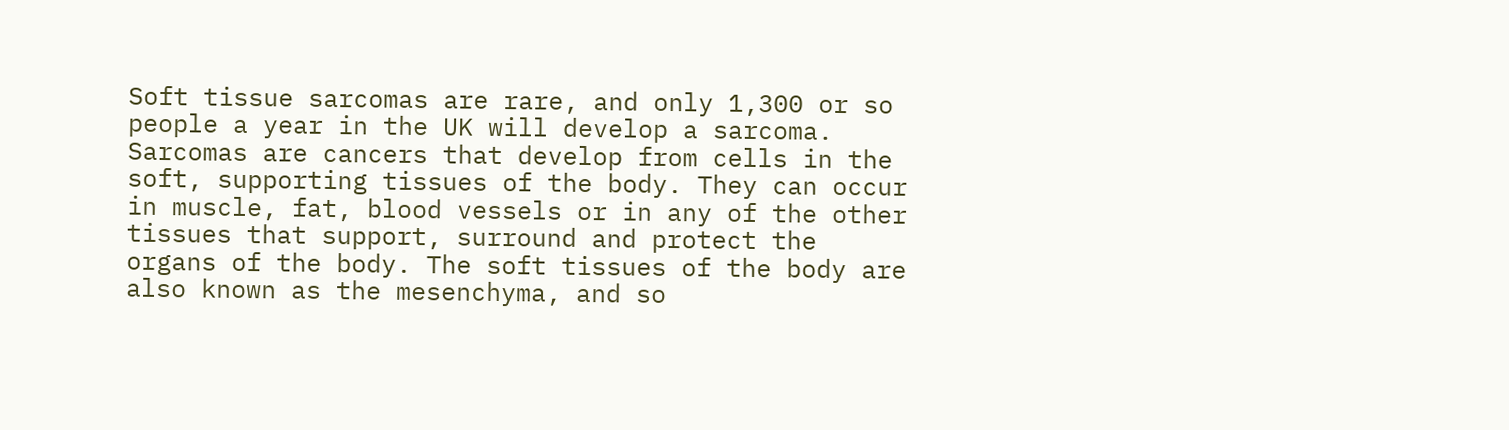Soft tissue sarcomas are rare, and only 1,300 or so people a year in the UK will develop a sarcoma. Sarcomas are cancers that develop from cells in the soft, supporting tissues of the body. They can occur in muscle, fat, blood vessels or in any of the other tissues that support, surround and protect the organs of the body. The soft tissues of the body are also known as the mesenchyma, and so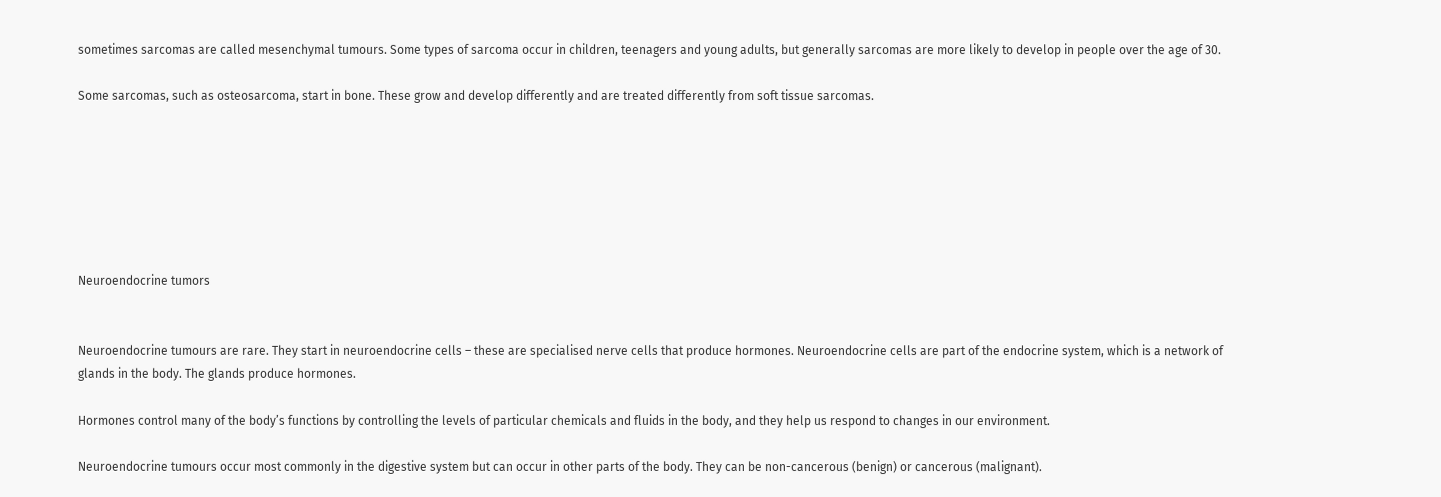sometimes sarcomas are called mesenchymal tumours. Some types of sarcoma occur in children, teenagers and young adults, but generally sarcomas are more likely to develop in people over the age of 30.

Some sarcomas, such as osteosarcoma, start in bone. These grow and develop differently and are treated differently from soft tissue sarcomas.







Neuroendocrine tumors


Neuroendocrine tumours are rare. They start in neuroendocrine cells – these are specialised nerve cells that produce hormones. Neuroendocrine cells are part of the endocrine system, which is a network of glands in the body. The glands produce hormones.

Hormones control many of the body’s functions by controlling the levels of particular chemicals and fluids in the body, and they help us respond to changes in our environment.

Neuroendocrine tumours occur most commonly in the digestive system but can occur in other parts of the body. They can be non-cancerous (benign) or cancerous (malignant).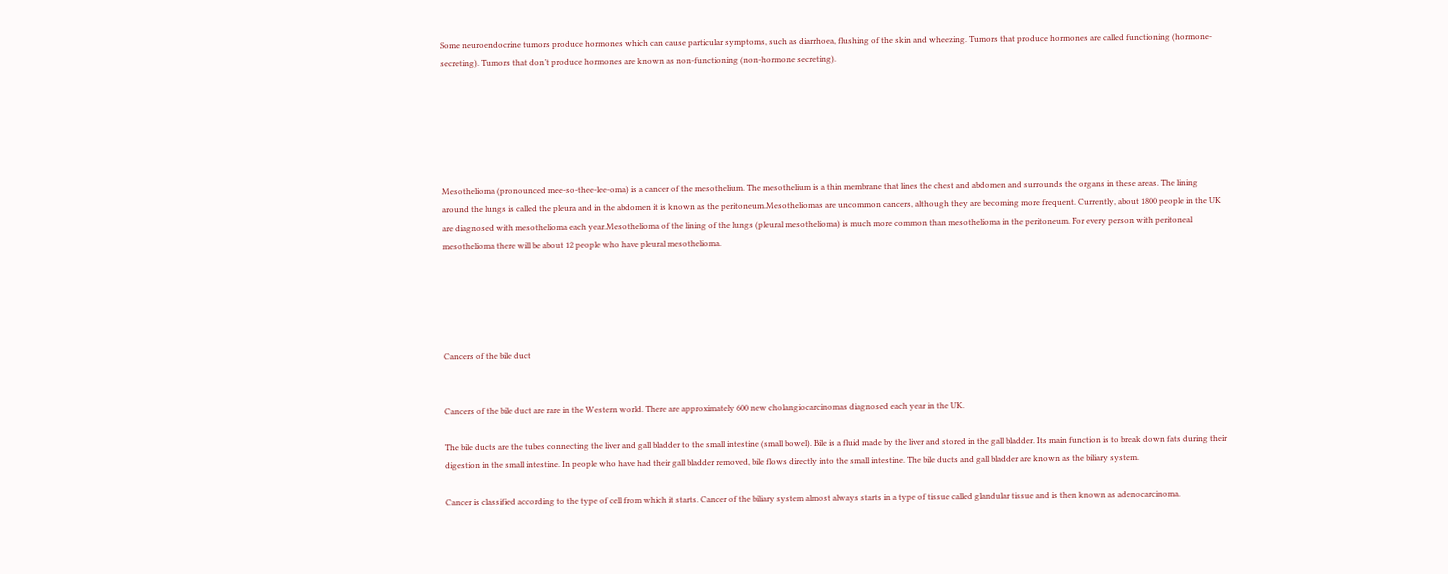Some neuroendocrine tumors produce hormones which can cause particular symptoms, such as diarrhoea, flushing of the skin and wheezing. Tumors that produce hormones are called functioning (hormone-secreting). Tumors that don’t produce hormones are known as non-functioning (non-hormone secreting).






Mesothelioma (pronounced mee-so-thee-lee-oma) is a cancer of the mesothelium. The mesothelium is a thin membrane that lines the chest and abdomen and surrounds the organs in these areas. The lining around the lungs is called the pleura and in the abdomen it is known as the peritoneum.Mesotheliomas are uncommon cancers, although they are becoming more frequent. Currently, about 1800 people in the UK are diagnosed with mesothelioma each year.Mesothelioma of the lining of the lungs (pleural mesothelioma) is much more common than mesothelioma in the peritoneum. For every person with peritoneal mesothelioma there will be about 12 people who have pleural mesothelioma.





Cancers of the bile duct


Cancers of the bile duct are rare in the Western world. There are approximately 600 new cholangiocarcinomas diagnosed each year in the UK.

The bile ducts are the tubes connecting the liver and gall bladder to the small intestine (small bowel). Bile is a fluid made by the liver and stored in the gall bladder. Its main function is to break down fats during their digestion in the small intestine. In people who have had their gall bladder removed, bile flows directly into the small intestine. The bile ducts and gall bladder are known as the biliary system.

Cancer is classified according to the type of cell from which it starts. Cancer of the biliary system almost always starts in a type of tissue called glandular tissue and is then known as adenocarcinoma.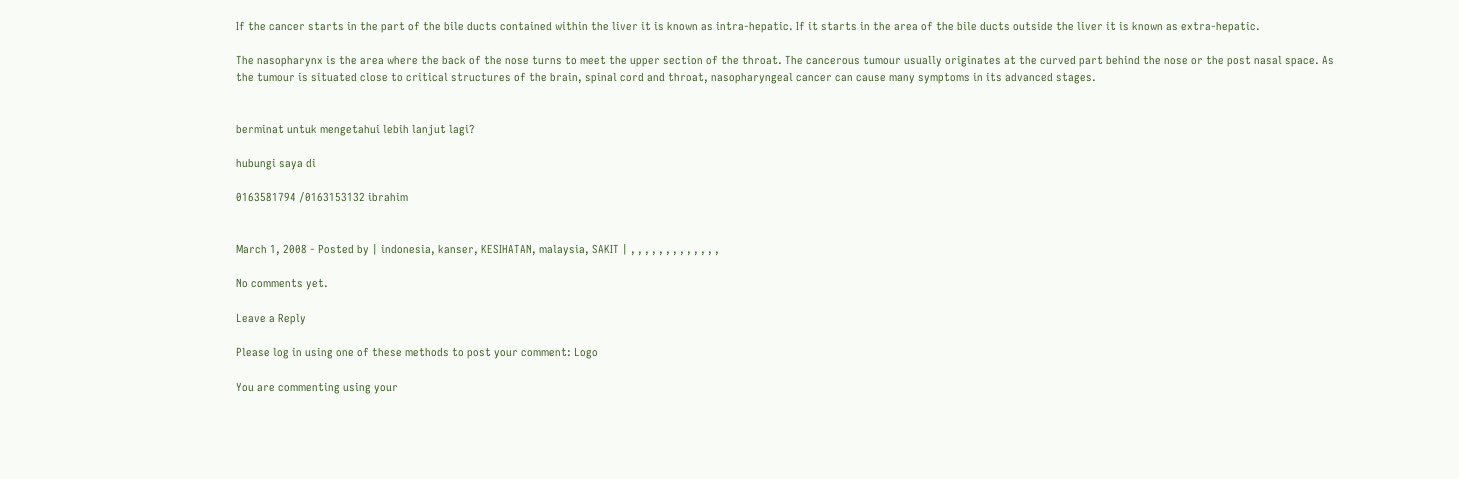If the cancer starts in the part of the bile ducts contained within the liver it is known as intra-hepatic. If it starts in the area of the bile ducts outside the liver it is known as extra-hepatic.

The nasopharynx is the area where the back of the nose turns to meet the upper section of the throat. The cancerous tumour usually originates at the curved part behind the nose or the post nasal space. As the tumour is situated close to critical structures of the brain, spinal cord and throat, nasopharyngeal cancer can cause many symptoms in its advanced stages.


berminat untuk mengetahui lebih lanjut lagi?

hubungi saya di

0163581794 /0163153132 ibrahim


March 1, 2008 - Posted by | indonesia, kanser, KESIHATAN, malaysia, SAKIT | , , , , , , , , , , , , ,

No comments yet.

Leave a Reply

Please log in using one of these methods to post your comment: Logo

You are commenting using your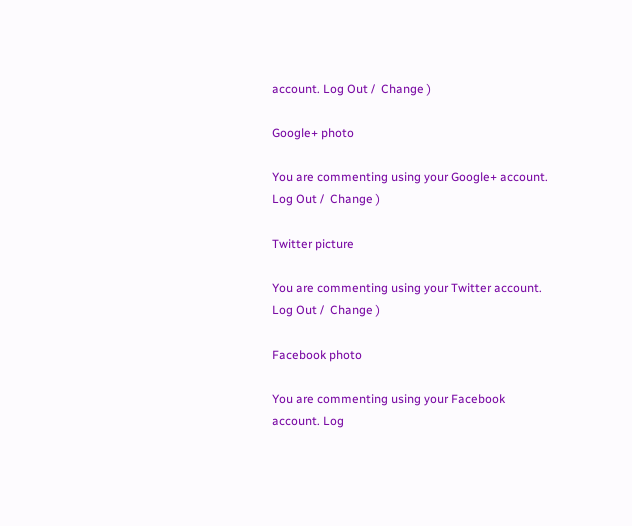account. Log Out /  Change )

Google+ photo

You are commenting using your Google+ account. Log Out /  Change )

Twitter picture

You are commenting using your Twitter account. Log Out /  Change )

Facebook photo

You are commenting using your Facebook account. Log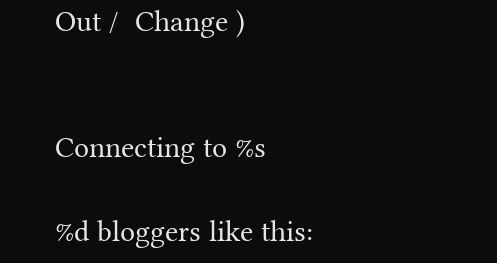Out /  Change )


Connecting to %s

%d bloggers like this: